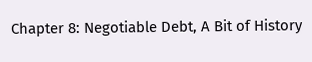Chapter 8: Negotiable Debt, A Bit of History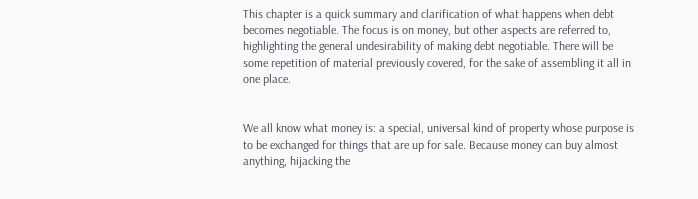This chapter is a quick summary and clarification of what happens when debt becomes negotiable. The focus is on money, but other aspects are referred to, highlighting the general undesirability of making debt negotiable. There will be some repetition of material previously covered, for the sake of assembling it all in one place.


We all know what money is: a special, universal kind of property whose purpose is to be exchanged for things that are up for sale. Because money can buy almost anything, hijacking the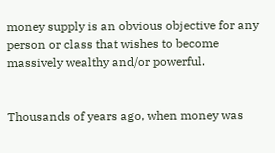money supply is an obvious objective for any person or class that wishes to become massively wealthy and/or powerful.


Thousands of years ago, when money was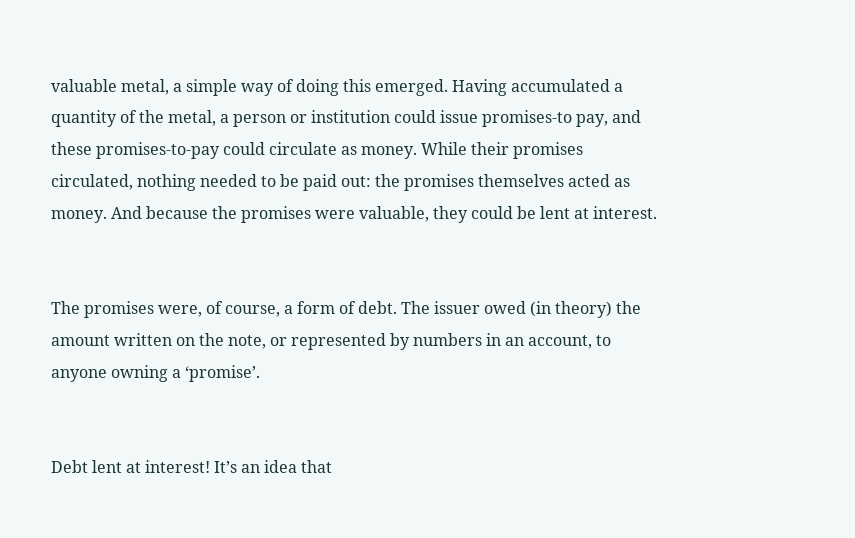valuable metal, a simple way of doing this emerged. Having accumulated a quantity of the metal, a person or institution could issue promises-to pay, and these promises-to-pay could circulate as money. While their promises circulated, nothing needed to be paid out: the promises themselves acted as money. And because the promises were valuable, they could be lent at interest.


The promises were, of course, a form of debt. The issuer owed (in theory) the amount written on the note, or represented by numbers in an account, to anyone owning a ‘promise’.


Debt lent at interest! It’s an idea that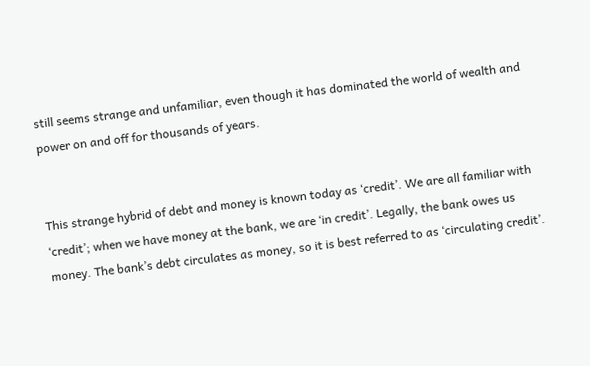still seems strange and unfamiliar, even though it has dominated the world of wealth and power on and off for thousands of years.


This strange hybrid of debt and money is known today as ‘credit’. We are all familiar with ‘credit’; when we have money at the bank, we are ‘in credit’. Legally, the bank owes us money. The bank’s debt circulates as money, so it is best referred to as ‘circulating credit’.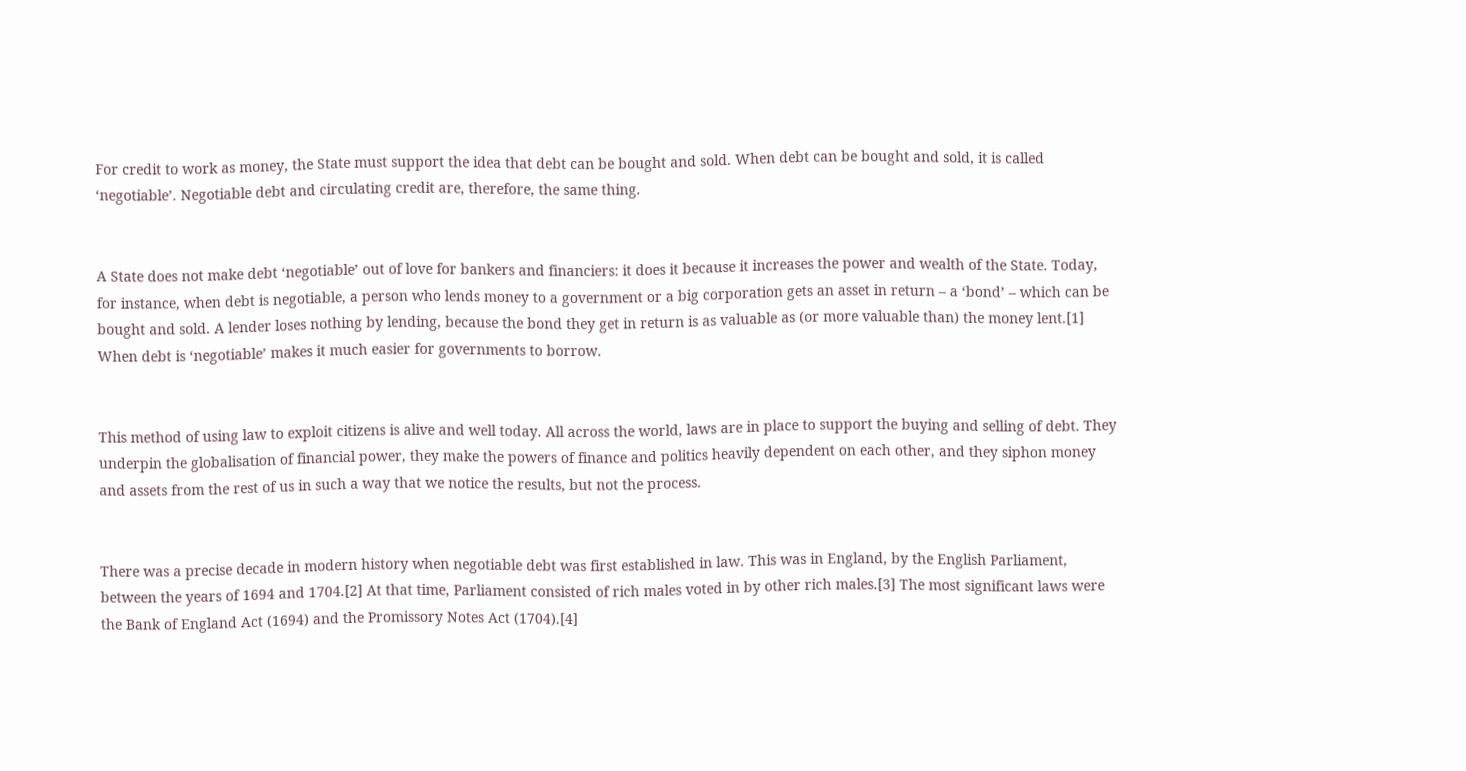For credit to work as money, the State must support the idea that debt can be bought and sold. When debt can be bought and sold, it is called ‘negotiable’. Negotiable debt and circulating credit are, therefore, the same thing.


A State does not make debt ‘negotiable’ out of love for bankers and financiers: it does it because it increases the power and wealth of the State. Today, for instance, when debt is negotiable, a person who lends money to a government or a big corporation gets an asset in return – a ‘bond’ – which can be bought and sold. A lender loses nothing by lending, because the bond they get in return is as valuable as (or more valuable than) the money lent.[1] When debt is ‘negotiable’ makes it much easier for governments to borrow.


This method of using law to exploit citizens is alive and well today. All across the world, laws are in place to support the buying and selling of debt. They underpin the globalisation of financial power, they make the powers of finance and politics heavily dependent on each other, and they siphon money and assets from the rest of us in such a way that we notice the results, but not the process.


There was a precise decade in modern history when negotiable debt was first established in law. This was in England, by the English Parliament, between the years of 1694 and 1704.[2] At that time, Parliament consisted of rich males voted in by other rich males.[3] The most significant laws were the Bank of England Act (1694) and the Promissory Notes Act (1704).[4]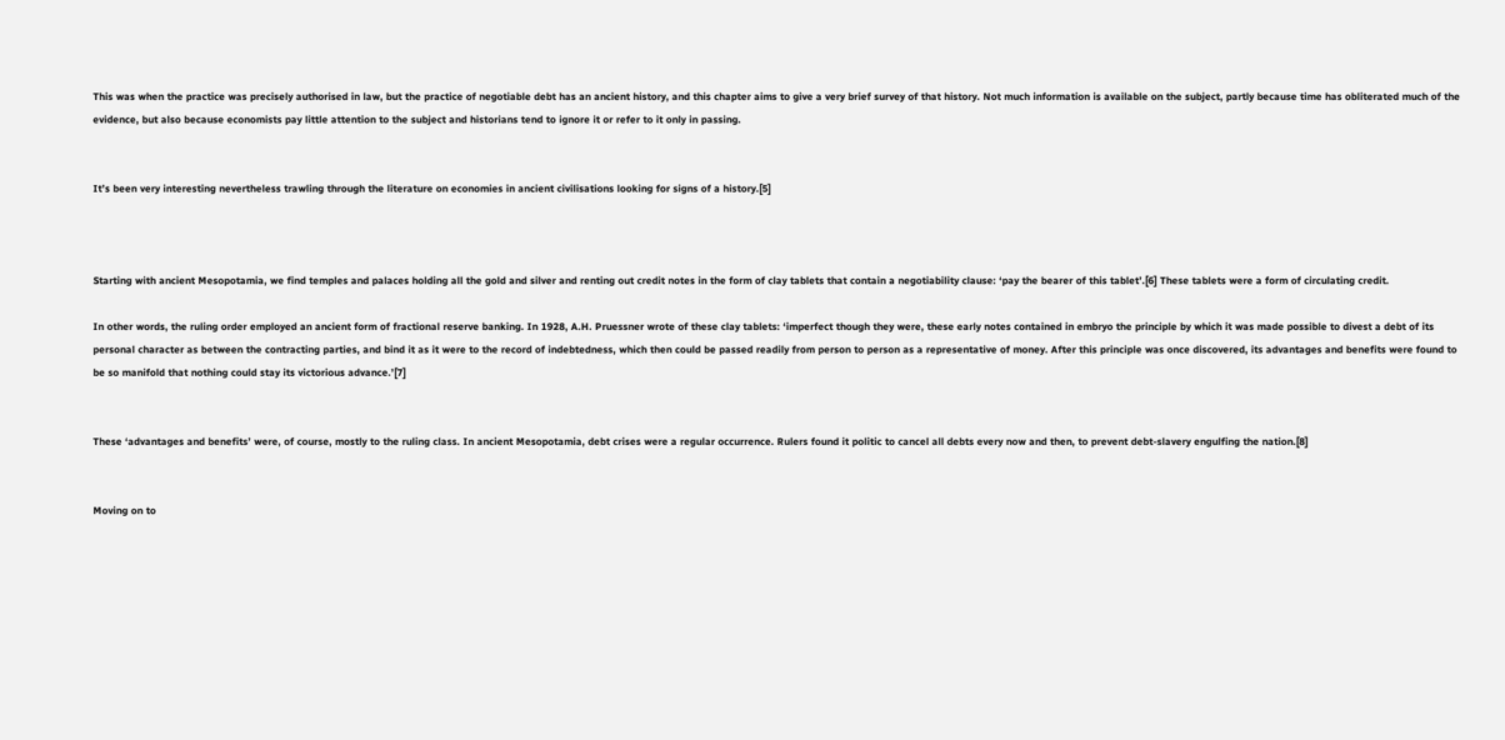This was when the practice was precisely authorised in law, but the practice of negotiable debt has an ancient history, and this chapter aims to give a very brief survey of that history. Not much information is available on the subject, partly because time has obliterated much of the evidence, but also because economists pay little attention to the subject and historians tend to ignore it or refer to it only in passing.


It’s been very interesting nevertheless trawling through the literature on economies in ancient civilisations looking for signs of a history.[5]



Starting with ancient Mesopotamia, we find temples and palaces holding all the gold and silver and renting out credit notes in the form of clay tablets that contain a negotiability clause: ‘pay the bearer of this tablet’.[6] These tablets were a form of circulating credit.

In other words, the ruling order employed an ancient form of fractional reserve banking. In 1928, A.H. Pruessner wrote of these clay tablets: ‘imperfect though they were, these early notes contained in embryo the principle by which it was made possible to divest a debt of its personal character as between the contracting parties, and bind it as it were to the record of indebtedness, which then could be passed readily from person to person as a representative of money. After this principle was once discovered, its advantages and benefits were found to be so manifold that nothing could stay its victorious advance.’[7]


These ‘advantages and benefits’ were, of course, mostly to the ruling class. In ancient Mesopotamia, debt crises were a regular occurrence. Rulers found it politic to cancel all debts every now and then, to prevent debt-slavery engulfing the nation.[8]


Moving on to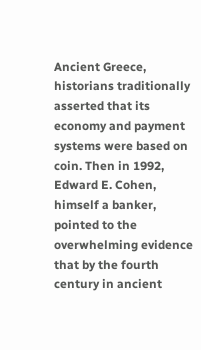Ancient Greece, historians traditionally asserted that its economy and payment systems were based on coin. Then in 1992, Edward E. Cohen, himself a banker, pointed to the overwhelming evidence that by the fourth century in ancient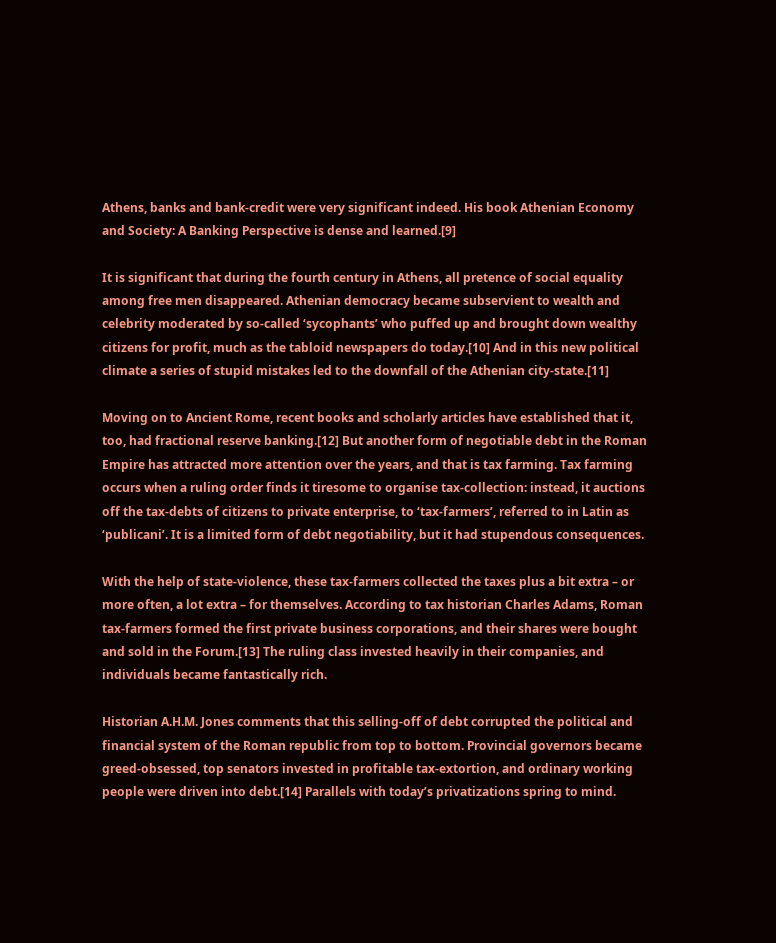Athens, banks and bank-credit were very significant indeed. His book Athenian Economy and Society: A Banking Perspective is dense and learned.[9]

It is significant that during the fourth century in Athens, all pretence of social equality among free men disappeared. Athenian democracy became subservient to wealth and celebrity moderated by so-called ‘sycophants’ who puffed up and brought down wealthy citizens for profit, much as the tabloid newspapers do today.[10] And in this new political climate a series of stupid mistakes led to the downfall of the Athenian city-state.[11]

Moving on to Ancient Rome, recent books and scholarly articles have established that it, too, had fractional reserve banking.[12] But another form of negotiable debt in the Roman Empire has attracted more attention over the years, and that is tax farming. Tax farming occurs when a ruling order finds it tiresome to organise tax-collection: instead, it auctions off the tax-debts of citizens to private enterprise, to ‘tax-farmers’, referred to in Latin as ‘publicani’. It is a limited form of debt negotiability, but it had stupendous consequences.

With the help of state-violence, these tax-farmers collected the taxes plus a bit extra – or more often, a lot extra – for themselves. According to tax historian Charles Adams, Roman tax-farmers formed the first private business corporations, and their shares were bought and sold in the Forum.[13] The ruling class invested heavily in their companies, and individuals became fantastically rich.

Historian A.H.M. Jones comments that this selling-off of debt corrupted the political and financial system of the Roman republic from top to bottom. Provincial governors became greed-obsessed, top senators invested in profitable tax-extortion, and ordinary working people were driven into debt.[14] Parallels with today’s privatizations spring to mind.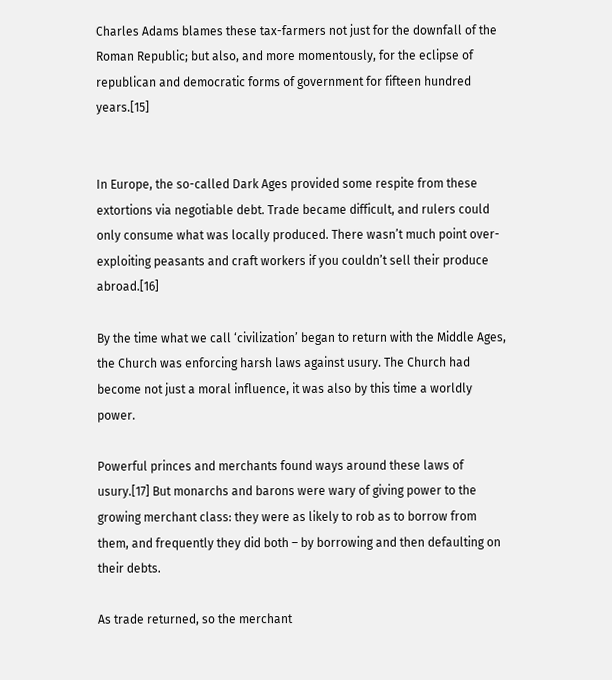Charles Adams blames these tax-farmers not just for the downfall of the Roman Republic; but also, and more momentously, for the eclipse of republican and democratic forms of government for fifteen hundred years.[15]


In Europe, the so-called Dark Ages provided some respite from these extortions via negotiable debt. Trade became difficult, and rulers could only consume what was locally produced. There wasn’t much point over-exploiting peasants and craft workers if you couldn’t sell their produce abroad.[16]

By the time what we call ‘civilization’ began to return with the Middle Ages, the Church was enforcing harsh laws against usury. The Church had become not just a moral influence, it was also by this time a worldly power.

Powerful princes and merchants found ways around these laws of usury.[17] But monarchs and barons were wary of giving power to the growing merchant class: they were as likely to rob as to borrow from them, and frequently they did both – by borrowing and then defaulting on their debts.

As trade returned, so the merchant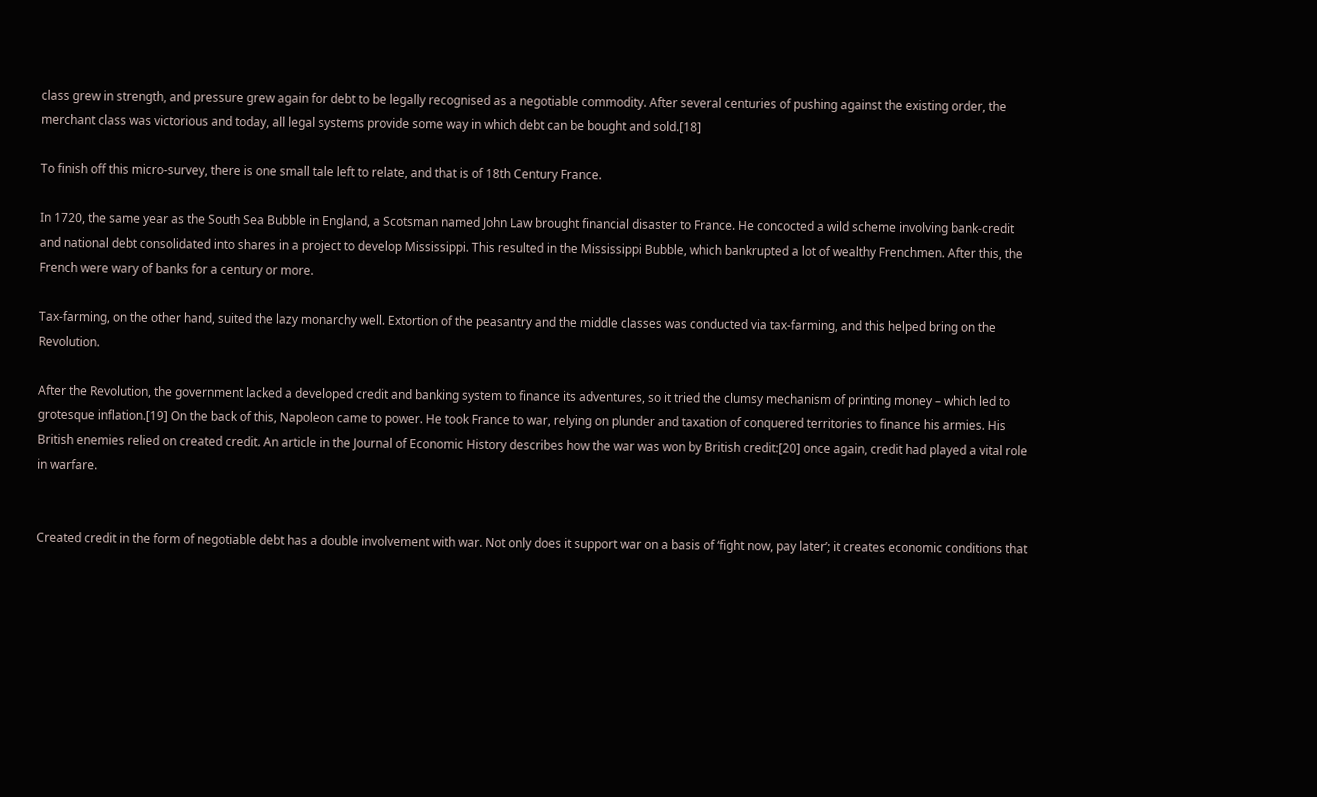class grew in strength, and pressure grew again for debt to be legally recognised as a negotiable commodity. After several centuries of pushing against the existing order, the merchant class was victorious and today, all legal systems provide some way in which debt can be bought and sold.[18]

To finish off this micro-survey, there is one small tale left to relate, and that is of 18th Century France.

In 1720, the same year as the South Sea Bubble in England, a Scotsman named John Law brought financial disaster to France. He concocted a wild scheme involving bank-credit and national debt consolidated into shares in a project to develop Mississippi. This resulted in the Mississippi Bubble, which bankrupted a lot of wealthy Frenchmen. After this, the French were wary of banks for a century or more.

Tax-farming, on the other hand, suited the lazy monarchy well. Extortion of the peasantry and the middle classes was conducted via tax-farming, and this helped bring on the Revolution.

After the Revolution, the government lacked a developed credit and banking system to finance its adventures, so it tried the clumsy mechanism of printing money – which led to grotesque inflation.[19] On the back of this, Napoleon came to power. He took France to war, relying on plunder and taxation of conquered territories to finance his armies. His British enemies relied on created credit. An article in the Journal of Economic History describes how the war was won by British credit:[20] once again, credit had played a vital role in warfare.


Created credit in the form of negotiable debt has a double involvement with war. Not only does it support war on a basis of ‘fight now, pay later’; it creates economic conditions that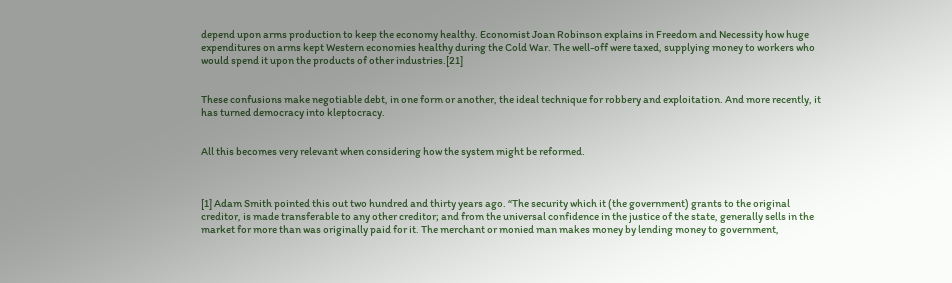depend upon arms production to keep the economy healthy. Economist Joan Robinson explains in Freedom and Necessity how huge expenditures on arms kept Western economies healthy during the Cold War. The well-off were taxed, supplying money to workers who would spend it upon the products of other industries.[21]


These confusions make negotiable debt, in one form or another, the ideal technique for robbery and exploitation. And more recently, it has turned democracy into kleptocracy.


All this becomes very relevant when considering how the system might be reformed.



[1] Adam Smith pointed this out two hundred and thirty years ago. “The security which it (the government) grants to the original creditor, is made transferable to any other creditor; and from the universal confidence in the justice of the state, generally sells in the market for more than was originally paid for it. The merchant or monied man makes money by lending money to government,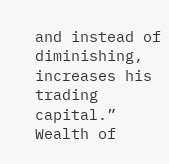and instead of diminishing, increases his trading capital.” Wealth of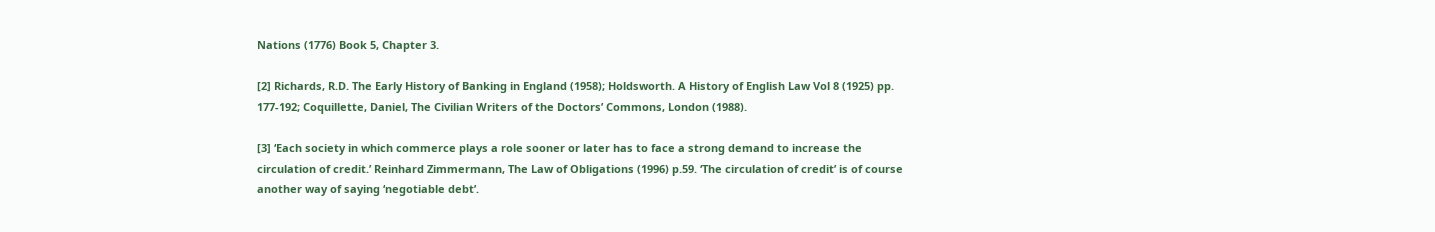Nations (1776) Book 5, Chapter 3.

[2] Richards, R.D. The Early History of Banking in England (1958); Holdsworth. A History of English Law Vol 8 (1925) pp. 177-192; Coquillette, Daniel, The Civilian Writers of the Doctors’ Commons, London (1988).

[3] ‘Each society in which commerce plays a role sooner or later has to face a strong demand to increase the circulation of credit.’ Reinhard Zimmermann, The Law of Obligations (1996) p.59. ‘The circulation of credit’ is of course another way of saying ‘negotiable debt’.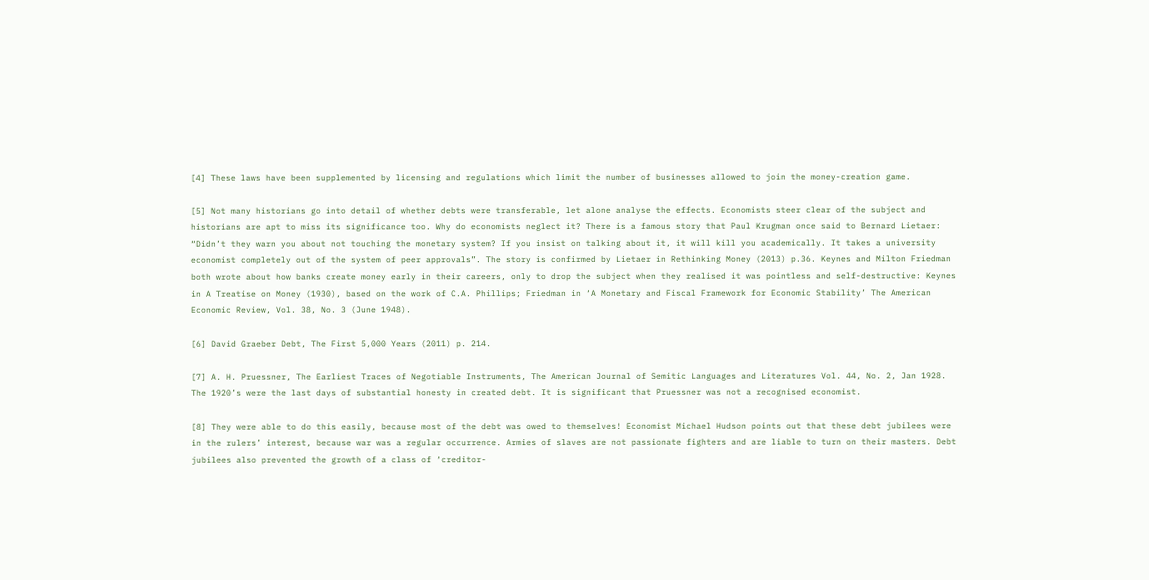[4] These laws have been supplemented by licensing and regulations which limit the number of businesses allowed to join the money-creation game.

[5] Not many historians go into detail of whether debts were transferable, let alone analyse the effects. Economists steer clear of the subject and historians are apt to miss its significance too. Why do economists neglect it? There is a famous story that Paul Krugman once said to Bernard Lietaer: “Didn’t they warn you about not touching the monetary system? If you insist on talking about it, it will kill you academically. It takes a university economist completely out of the system of peer approvals”. The story is confirmed by Lietaer in Rethinking Money (2013) p.36. Keynes and Milton Friedman both wrote about how banks create money early in their careers, only to drop the subject when they realised it was pointless and self-destructive: Keynes in A Treatise on Money (1930), based on the work of C.A. Phillips; Friedman in ‘A Monetary and Fiscal Framework for Economic Stability’ The American Economic Review, Vol. 38, No. 3 (June 1948).

[6] David Graeber Debt, The First 5,000 Years (2011) p. 214.

[7] A. H. Pruessner, The Earliest Traces of Negotiable Instruments, The American Journal of Semitic Languages and Literatures Vol. 44, No. 2, Jan 1928. The 1920’s were the last days of substantial honesty in created debt. It is significant that Pruessner was not a recognised economist.

[8] They were able to do this easily, because most of the debt was owed to themselves! Economist Michael Hudson points out that these debt jubilees were in the rulers’ interest, because war was a regular occurrence. Armies of slaves are not passionate fighters and are liable to turn on their masters. Debt jubilees also prevented the growth of a class of ‘creditor-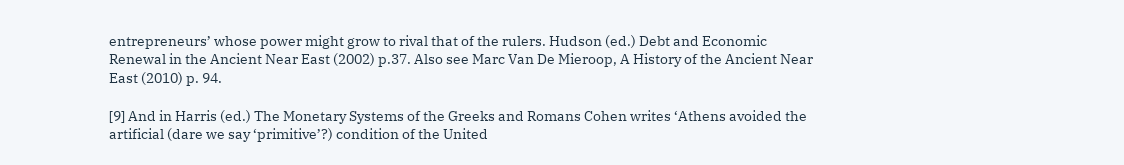entrepreneurs’ whose power might grow to rival that of the rulers. Hudson (ed.) Debt and Economic Renewal in the Ancient Near East (2002) p.37. Also see Marc Van De Mieroop, A History of the Ancient Near East (2010) p. 94.

[9] And in Harris (ed.) The Monetary Systems of the Greeks and Romans Cohen writes ‘Athens avoided the artificial (dare we say ‘primitive’?) condition of the United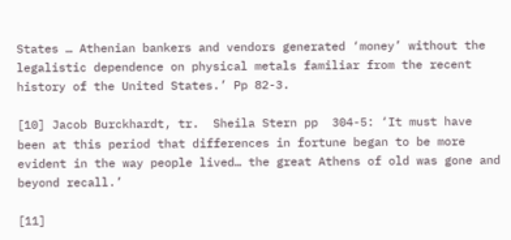States … Athenian bankers and vendors generated ‘money’ without the legalistic dependence on physical metals familiar from the recent history of the United States.’ Pp 82-3.

[10] Jacob Burckhardt, tr.  Sheila Stern pp  304-5: ‘It must have been at this period that differences in fortune began to be more evident in the way people lived… the great Athens of old was gone and beyond recall.’

[11]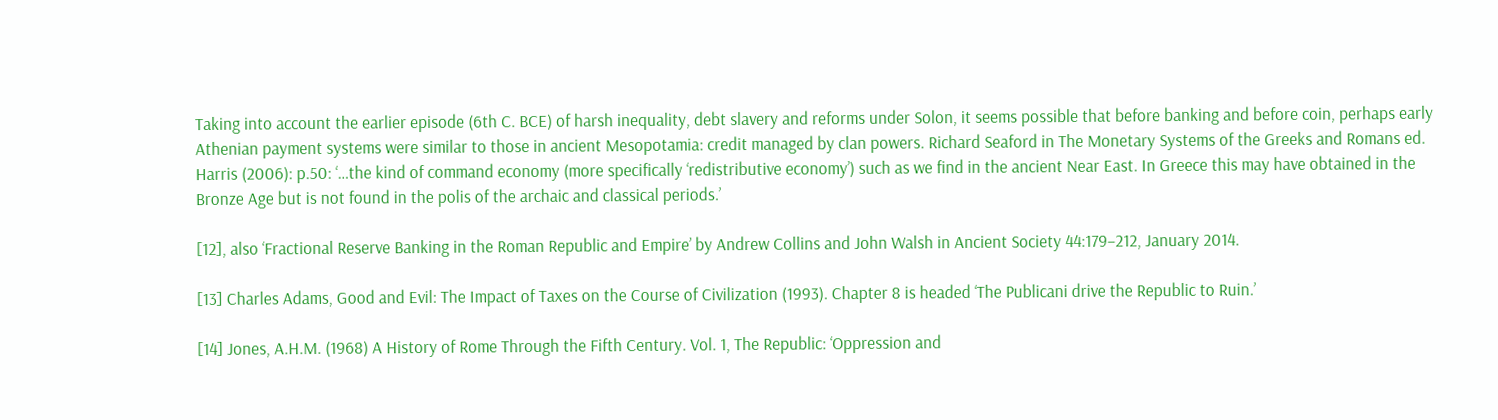Taking into account the earlier episode (6th C. BCE) of harsh inequality, debt slavery and reforms under Solon, it seems possible that before banking and before coin, perhaps early Athenian payment systems were similar to those in ancient Mesopotamia: credit managed by clan powers. Richard Seaford in The Monetary Systems of the Greeks and Romans ed. Harris (2006): p.50: ‘…the kind of command economy (more specifically ‘redistributive economy’) such as we find in the ancient Near East. In Greece this may have obtained in the Bronze Age but is not found in the polis of the archaic and classical periods.’

[12], also ‘Fractional Reserve Banking in the Roman Republic and Empire’ by Andrew Collins and John Walsh in Ancient Society 44:179–212, January 2014.

[13] Charles Adams, Good and Evil: The Impact of Taxes on the Course of Civilization (1993). Chapter 8 is headed ‘The Publicani drive the Republic to Ruin.’

[14] Jones, A.H.M. (1968) A History of Rome Through the Fifth Century. Vol. 1, The Republic: ‘Oppression and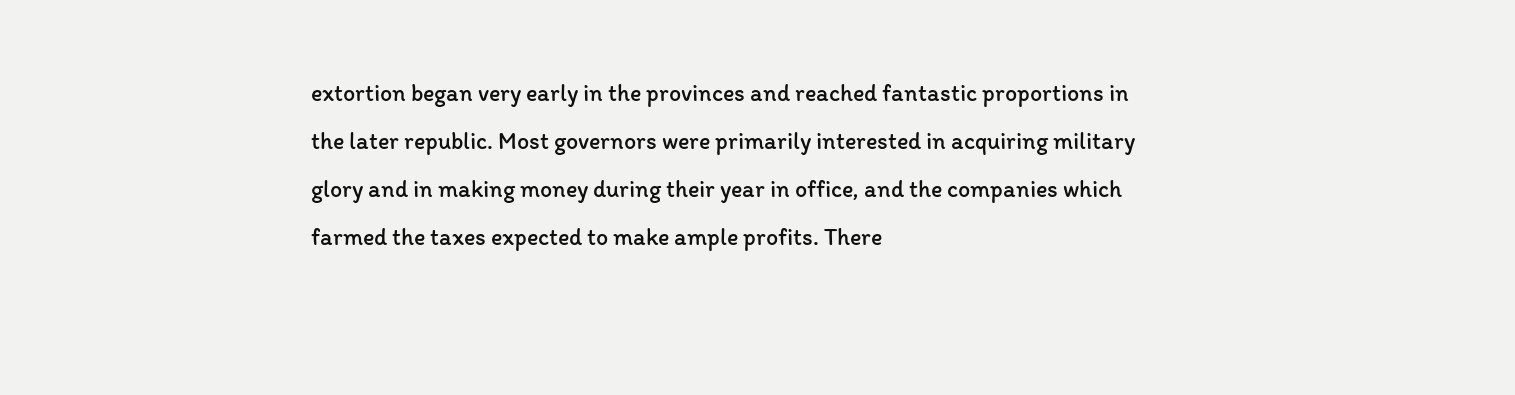extortion began very early in the provinces and reached fantastic proportions in the later republic. Most governors were primarily interested in acquiring military glory and in making money during their year in office, and the companies which farmed the taxes expected to make ample profits. There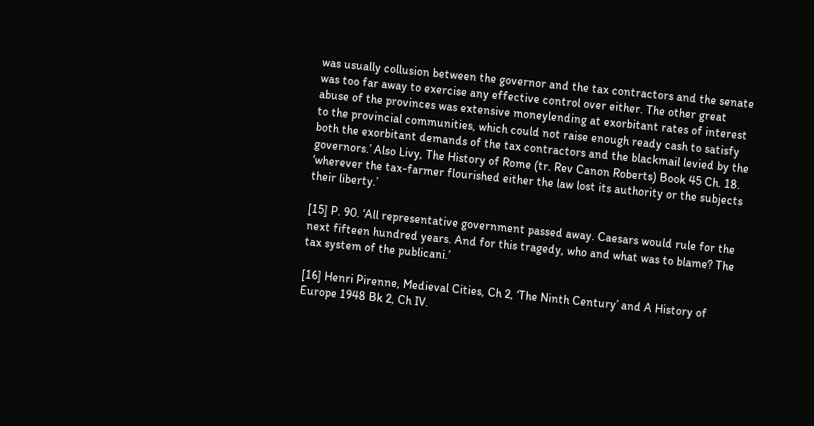was usually collusion between the governor and the tax contractors and the senate was too far away to exercise any effective control over either. The other great abuse of the provinces was extensive moneylending at exorbitant rates of interest to the provincial communities, which could not raise enough ready cash to satisfy both the exorbitant demands of the tax contractors and the blackmail levied by the governors.’ Also Livy, The History of Rome (tr. Rev Canon Roberts) Book 45 Ch. 18.  ‘wherever the tax-farmer flourished either the law lost its authority or the subjects their liberty.’

[15] P. 90. ‘All representative government passed away. Caesars would rule for the next fifteen hundred years. And for this tragedy, who and what was to blame? The tax system of the publicani.’

[16] Henri Pirenne, Medieval Cities, Ch 2, ‘The Ninth Century’ and A History of Europe 1948 Bk 2, Ch IV.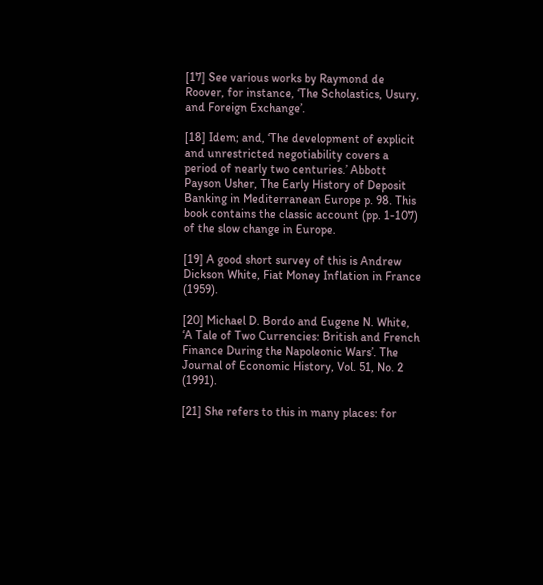[17] See various works by Raymond de Roover, for instance, ‘The Scholastics, Usury, and Foreign Exchange’.

[18] Idem; and, ‘The development of explicit and unrestricted negotiability covers a period of nearly two centuries.’ Abbott Payson Usher, The Early History of Deposit Banking in Mediterranean Europe p. 98. This book contains the classic account (pp. 1-107) of the slow change in Europe.

[19] A good short survey of this is Andrew Dickson White, Fiat Money Inflation in France (1959).

[20] Michael D. Bordo and Eugene N. White, ‘A Tale of Two Currencies: British and French Finance During the Napoleonic Wars’. The Journal of Economic History, Vol. 51, No. 2 (1991).

[21] She refers to this in many places: for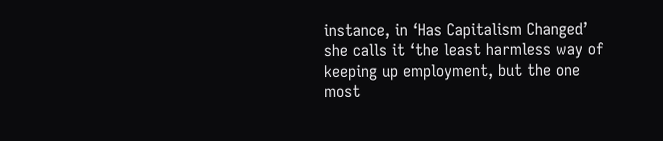instance, in ‘Has Capitalism Changed’ she calls it ‘the least harmless way of keeping up employment, but the one most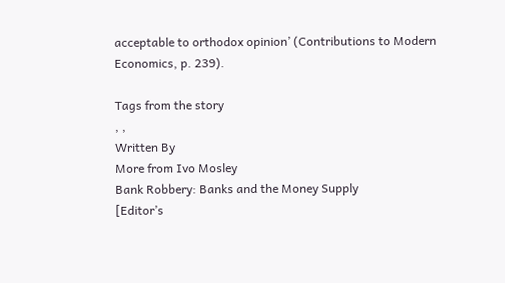acceptable to orthodox opinion’ (Contributions to Modern Economics, p. 239).

Tags from the story
, ,
Written By
More from Ivo Mosley
Bank Robbery: Banks and the Money Supply
[Editor’s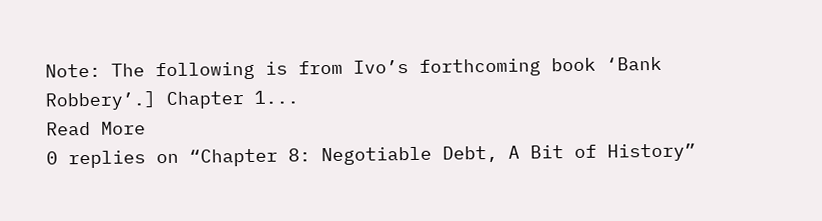Note: The following is from Ivo’s forthcoming book ‘Bank Robbery’.] Chapter 1...
Read More
0 replies on “Chapter 8: Negotiable Debt, A Bit of History”